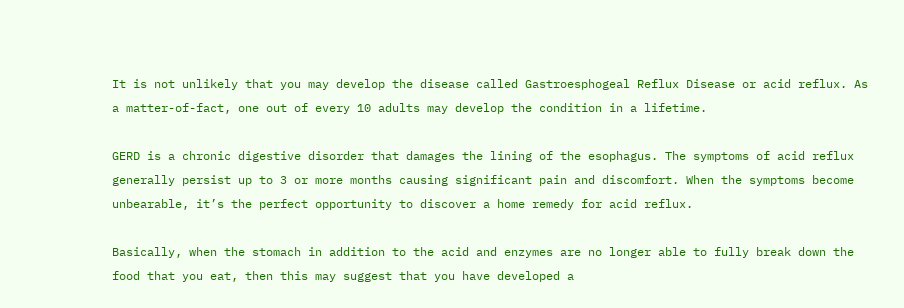It is not unlikely that you may develop the disease called Gastroesphogeal Reflux Disease or acid reflux. As a matter-of-fact, one out of every 10 adults may develop the condition in a lifetime.

GERD is a chronic digestive disorder that damages the lining of the esophagus. The symptoms of acid reflux generally persist up to 3 or more months causing significant pain and discomfort. When the symptoms become unbearable, it’s the perfect opportunity to discover a home remedy for acid reflux.

Basically, when the stomach in addition to the acid and enzymes are no longer able to fully break down the food that you eat, then this may suggest that you have developed a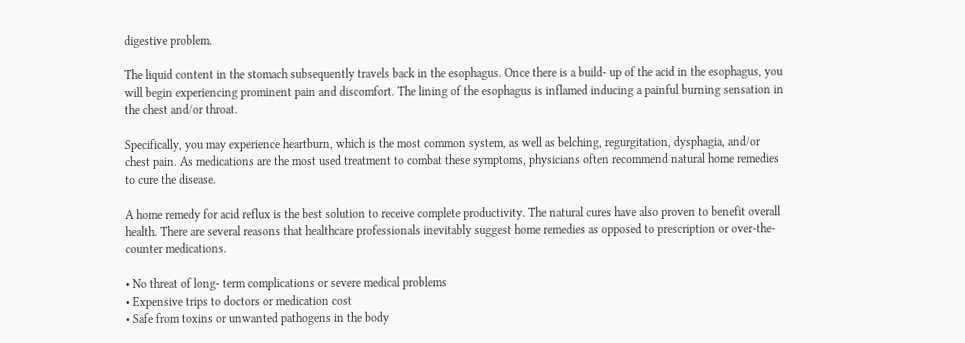digestive problem.

The liquid content in the stomach subsequently travels back in the esophagus. Once there is a build- up of the acid in the esophagus, you will begin experiencing prominent pain and discomfort. The lining of the esophagus is inflamed inducing a painful burning sensation in the chest and/or throat.

Specifically, you may experience heartburn, which is the most common system, as well as belching, regurgitation, dysphagia, and/or chest pain. As medications are the most used treatment to combat these symptoms, physicians often recommend natural home remedies to cure the disease.

A home remedy for acid reflux is the best solution to receive complete productivity. The natural cures have also proven to benefit overall health. There are several reasons that healthcare professionals inevitably suggest home remedies as opposed to prescription or over-the-counter medications.

• No threat of long- term complications or severe medical problems
• Expensive trips to doctors or medication cost
• Safe from toxins or unwanted pathogens in the body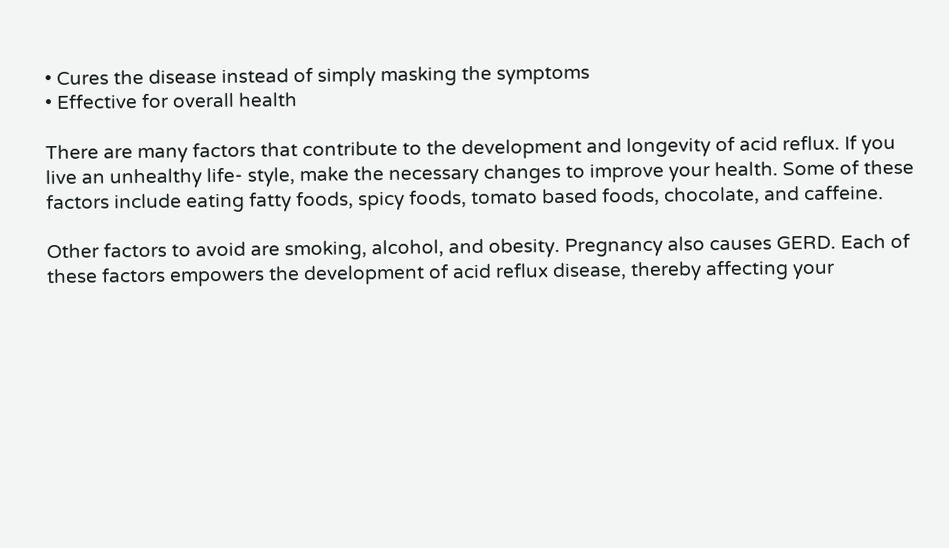• Cures the disease instead of simply masking the symptoms
• Effective for overall health

There are many factors that contribute to the development and longevity of acid reflux. If you live an unhealthy life- style, make the necessary changes to improve your health. Some of these factors include eating fatty foods, spicy foods, tomato based foods, chocolate, and caffeine.

Other factors to avoid are smoking, alcohol, and obesity. Pregnancy also causes GERD. Each of these factors empowers the development of acid reflux disease, thereby affecting your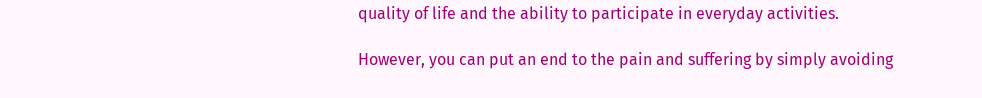quality of life and the ability to participate in everyday activities.

However, you can put an end to the pain and suffering by simply avoiding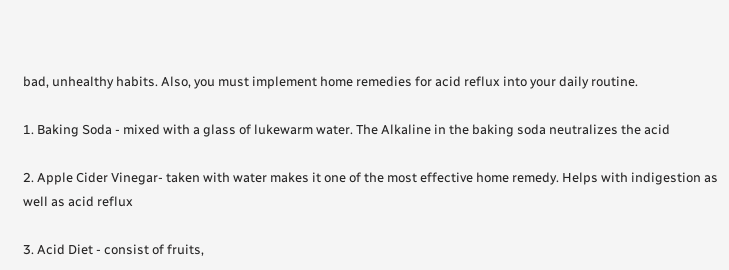bad, unhealthy habits. Also, you must implement home remedies for acid reflux into your daily routine.

1. Baking Soda - mixed with a glass of lukewarm water. The Alkaline in the baking soda neutralizes the acid

2. Apple Cider Vinegar- taken with water makes it one of the most effective home remedy. Helps with indigestion as well as acid reflux

3. Acid Diet - consist of fruits,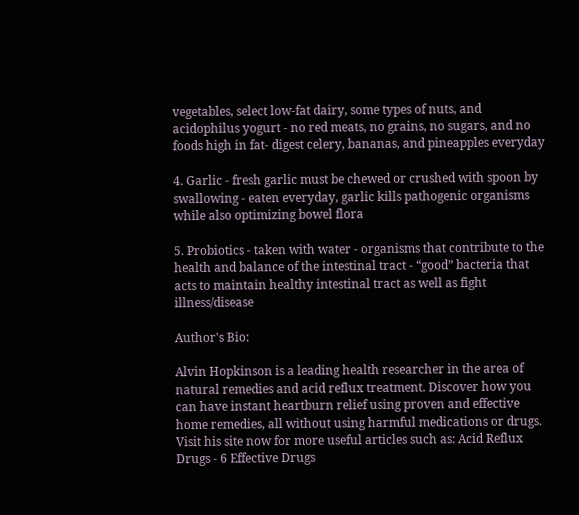vegetables, select low-fat dairy, some types of nuts, and acidophilus yogurt - no red meats, no grains, no sugars, and no foods high in fat- digest celery, bananas, and pineapples everyday

4. Garlic - fresh garlic must be chewed or crushed with spoon by swallowing - eaten everyday, garlic kills pathogenic organisms while also optimizing bowel flora

5. Probiotics - taken with water - organisms that contribute to the health and balance of the intestinal tract - “good” bacteria that acts to maintain healthy intestinal tract as well as fight illness/disease

Author's Bio:

Alvin Hopkinson is a leading health researcher in the area of natural remedies and acid reflux treatment. Discover how you can have instant heartburn relief using proven and effective home remedies, all without using harmful medications or drugs. Visit his site now for more useful articles such as: Acid Reflux Drugs - 6 Effective Drugs